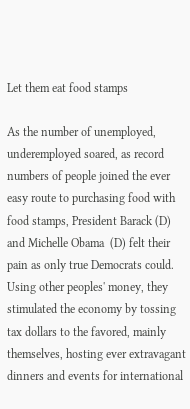Let them eat food stamps

As the number of unemployed, underemployed soared, as record numbers of people joined the ever easy route to purchasing food with food stamps, President Barack (D) and Michelle Obama  (D) felt their pain as only true Democrats could.   Using other peoples' money, they stimulated the economy by tossing tax dollars to the favored, mainly themselves, hosting ever extravagant dinners and events for international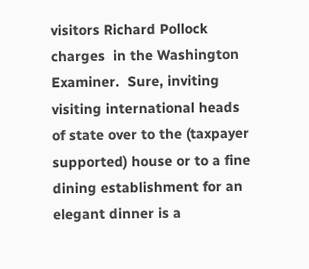visitors Richard Pollock charges  in the Washington Examiner.  Sure, inviting visiting international heads of state over to the (taxpayer supported) house or to a fine dining establishment for an elegant dinner is a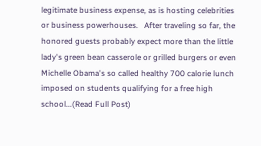legitimate business expense, as is hosting celebrities or business powerhouses.   After traveling so far, the honored guests probably expect more than the little lady's green bean casserole or grilled burgers or even Michelle Obama's so called healthy 700 calorie lunch imposed on students qualifying for a free high school...(Read Full Post)